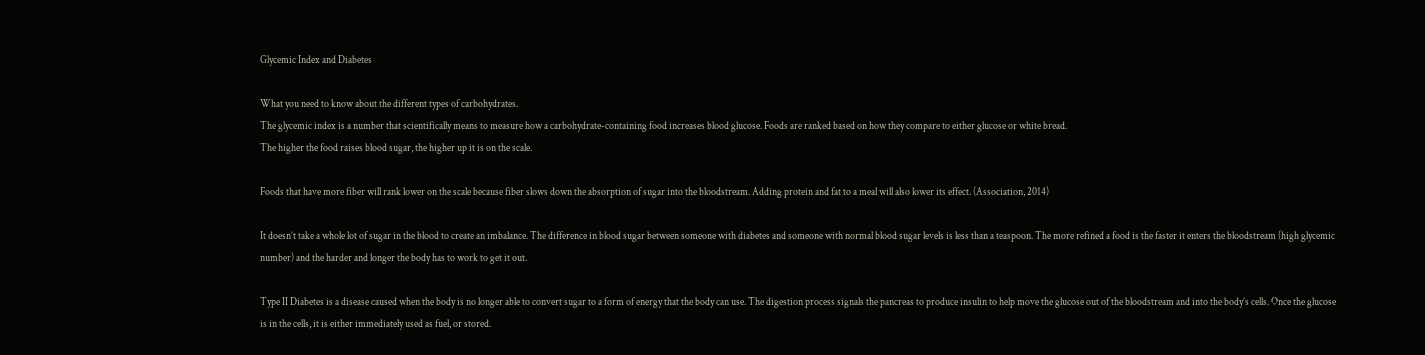Glycemic Index and Diabetes

What you need to know about the different types of carbohydrates.
The glycemic index is a number that scientifically means to measure how a carbohydrate-containing food increases blood glucose. Foods are ranked based on how they compare to either glucose or white bread.
The higher the food raises blood sugar, the higher up it is on the scale.

Foods that have more fiber will rank lower on the scale because fiber slows down the absorption of sugar into the bloodstream. Adding protein and fat to a meal will also lower its effect. (Association, 2014)

It doesn’t take a whole lot of sugar in the blood to create an imbalance. The difference in blood sugar between someone with diabetes and someone with normal blood sugar levels is less than a teaspoon. The more refined a food is the faster it enters the bloodstream (high glycemic number) and the harder and longer the body has to work to get it out.

Type II Diabetes is a disease caused when the body is no longer able to convert sugar to a form of energy that the body can use. The digestion process signals the pancreas to produce insulin to help move the glucose out of the bloodstream and into the body’s cells. Once the glucose is in the cells, it is either immediately used as fuel, or stored.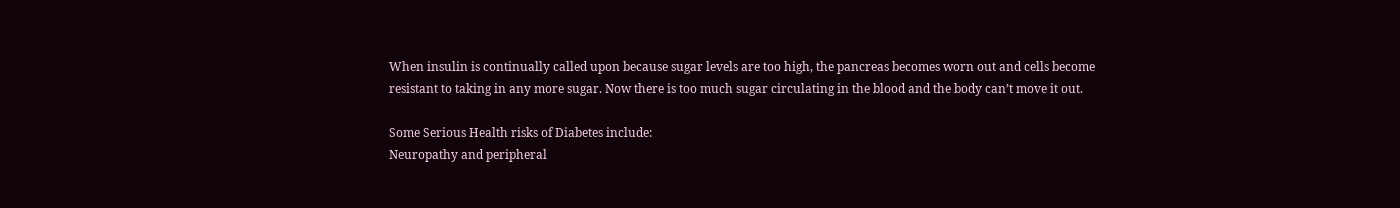When insulin is continually called upon because sugar levels are too high, the pancreas becomes worn out and cells become resistant to taking in any more sugar. Now there is too much sugar circulating in the blood and the body can’t move it out.

Some Serious Health risks of Diabetes include:
Neuropathy and peripheral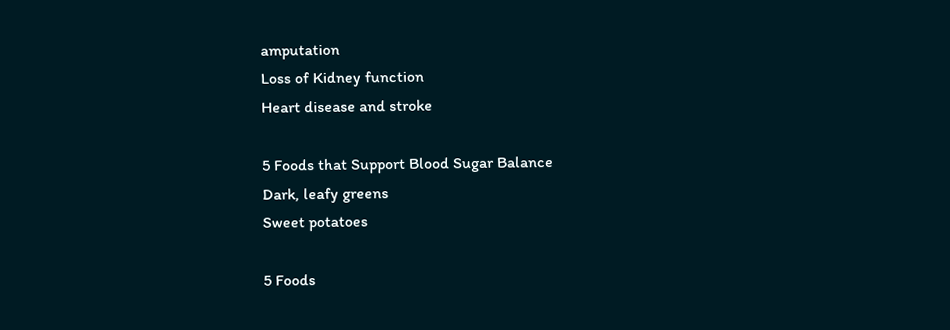amputation
Loss of Kidney function
Heart disease and stroke

5 Foods that Support Blood Sugar Balance
Dark, leafy greens
Sweet potatoes

5 Foods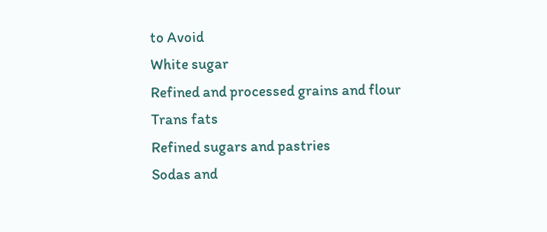to Avoid
White sugar
Refined and processed grains and flour
Trans fats
Refined sugars and pastries
Sodas and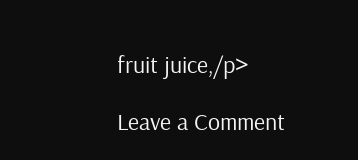fruit juice,/p>

Leave a Comment